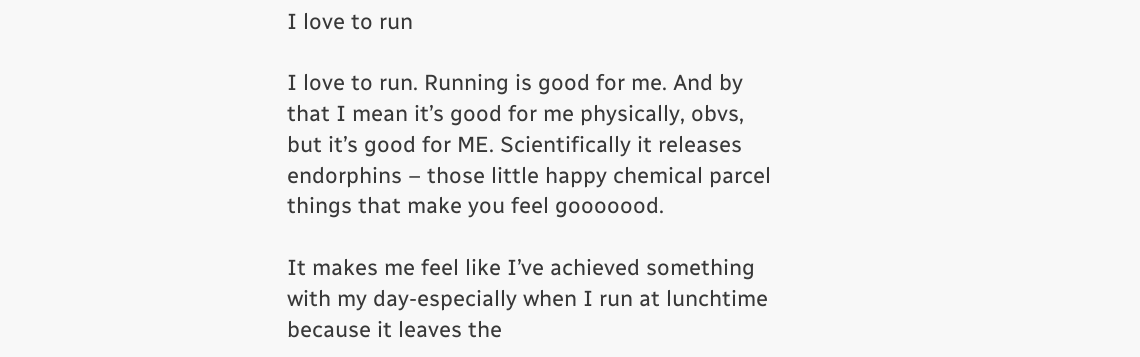I love to run

I love to run. Running is good for me. And by that I mean it’s good for me physically, obvs, but it’s good for ME. Scientifically it releases endorphins – those little happy chemical parcel things that make you feel gooooood.

It makes me feel like I’ve achieved something with my day-especially when I run at lunchtime because it leaves the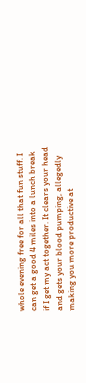whole evening free for all that fun stuff. I can get a good 4 miles into a lunch break if I get my act together. It clears your head and gets your blood pumping, allegedly making you more productive at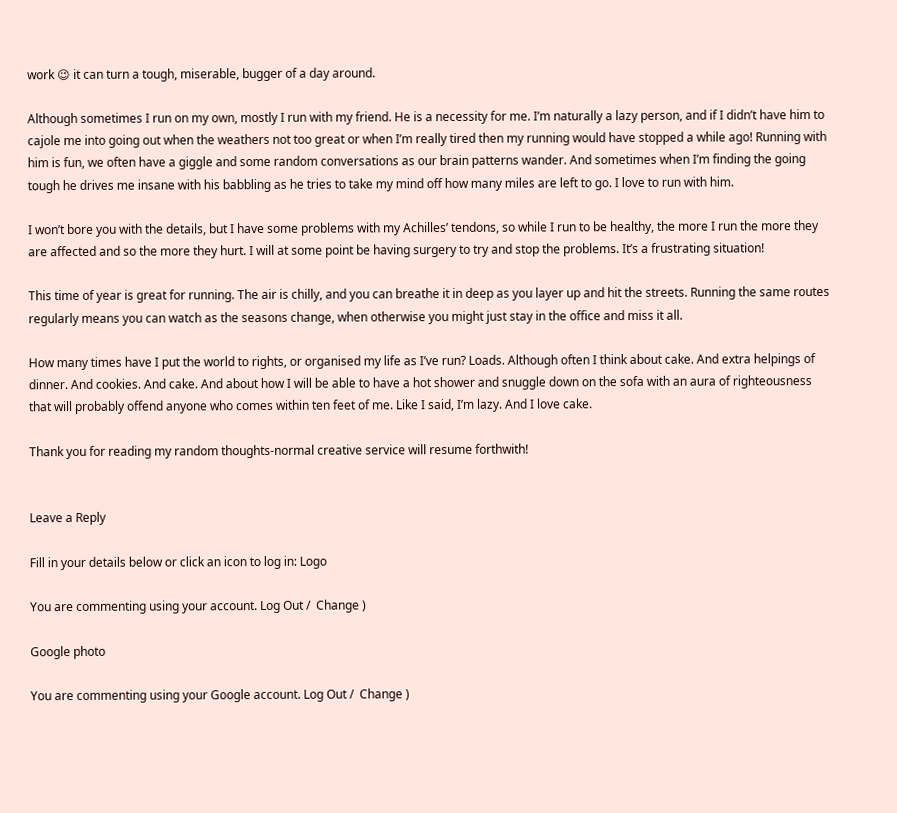work 😉 it can turn a tough, miserable, bugger of a day around.

Although sometimes I run on my own, mostly I run with my friend. He is a necessity for me. I’m naturally a lazy person, and if I didn’t have him to cajole me into going out when the weathers not too great or when I’m really tired then my running would have stopped a while ago! Running with him is fun, we often have a giggle and some random conversations as our brain patterns wander. And sometimes when I’m finding the going tough he drives me insane with his babbling as he tries to take my mind off how many miles are left to go. I love to run with him.

I won’t bore you with the details, but I have some problems with my Achilles’ tendons, so while I run to be healthy, the more I run the more they are affected and so the more they hurt. I will at some point be having surgery to try and stop the problems. It’s a frustrating situation!

This time of year is great for running. The air is chilly, and you can breathe it in deep as you layer up and hit the streets. Running the same routes regularly means you can watch as the seasons change, when otherwise you might just stay in the office and miss it all.

How many times have I put the world to rights, or organised my life as I’ve run? Loads. Although often I think about cake. And extra helpings of dinner. And cookies. And cake. And about how I will be able to have a hot shower and snuggle down on the sofa with an aura of righteousness that will probably offend anyone who comes within ten feet of me. Like I said, I’m lazy. And I love cake.

Thank you for reading my random thoughts-normal creative service will resume forthwith!


Leave a Reply

Fill in your details below or click an icon to log in: Logo

You are commenting using your account. Log Out /  Change )

Google photo

You are commenting using your Google account. Log Out /  Change )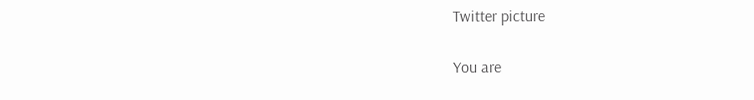Twitter picture

You are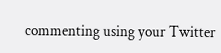commenting using your Twitter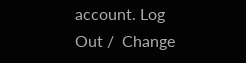account. Log Out /  Change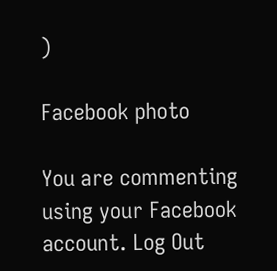)

Facebook photo

You are commenting using your Facebook account. Log Out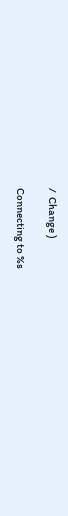/  Change )

Connecting to %s